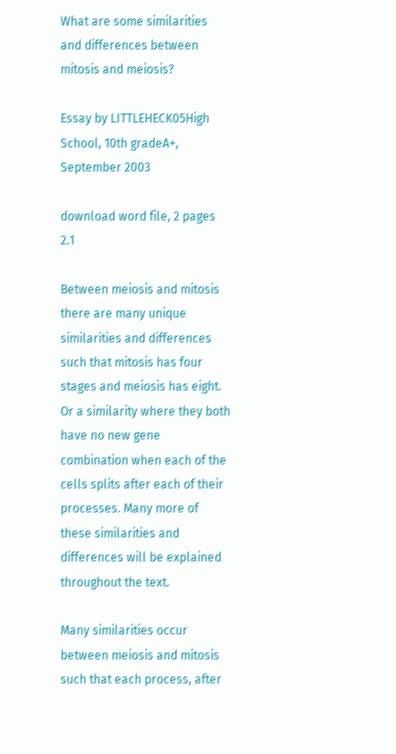What are some similarities and differences between mitosis and meiosis?

Essay by LITTLEHECK05High School, 10th gradeA+, September 2003

download word file, 2 pages 2.1

Between meiosis and mitosis there are many unique similarities and differences such that mitosis has four stages and meiosis has eight. Or a similarity where they both have no new gene combination when each of the cells splits after each of their processes. Many more of these similarities and differences will be explained throughout the text.

Many similarities occur between meiosis and mitosis such that each process, after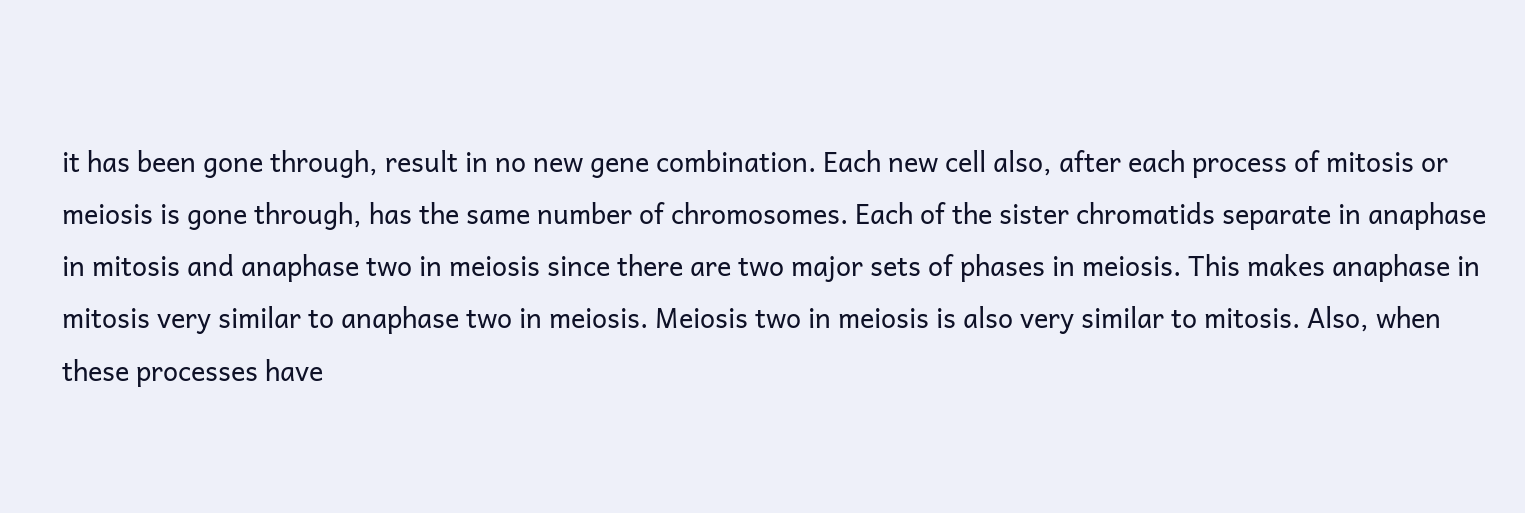it has been gone through, result in no new gene combination. Each new cell also, after each process of mitosis or meiosis is gone through, has the same number of chromosomes. Each of the sister chromatids separate in anaphase in mitosis and anaphase two in meiosis since there are two major sets of phases in meiosis. This makes anaphase in mitosis very similar to anaphase two in meiosis. Meiosis two in meiosis is also very similar to mitosis. Also, when these processes have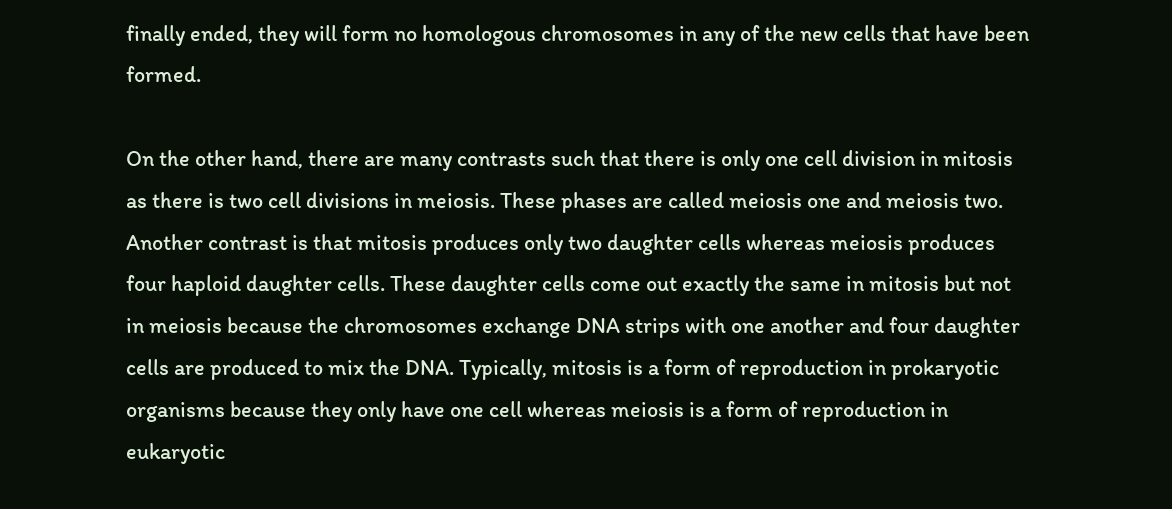finally ended, they will form no homologous chromosomes in any of the new cells that have been formed.

On the other hand, there are many contrasts such that there is only one cell division in mitosis as there is two cell divisions in meiosis. These phases are called meiosis one and meiosis two. Another contrast is that mitosis produces only two daughter cells whereas meiosis produces four haploid daughter cells. These daughter cells come out exactly the same in mitosis but not in meiosis because the chromosomes exchange DNA strips with one another and four daughter cells are produced to mix the DNA. Typically, mitosis is a form of reproduction in prokaryotic organisms because they only have one cell whereas meiosis is a form of reproduction in eukaryotic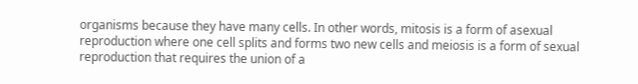organisms because they have many cells. In other words, mitosis is a form of asexual reproduction where one cell splits and forms two new cells and meiosis is a form of sexual reproduction that requires the union of a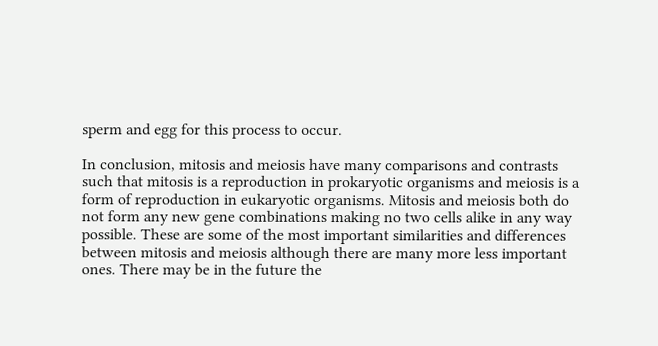sperm and egg for this process to occur.

In conclusion, mitosis and meiosis have many comparisons and contrasts such that mitosis is a reproduction in prokaryotic organisms and meiosis is a form of reproduction in eukaryotic organisms. Mitosis and meiosis both do not form any new gene combinations making no two cells alike in any way possible. These are some of the most important similarities and differences between mitosis and meiosis although there are many more less important ones. There may be in the future the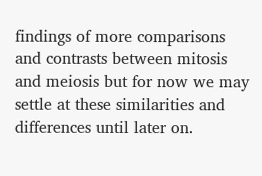findings of more comparisons and contrasts between mitosis and meiosis but for now we may settle at these similarities and differences until later on.